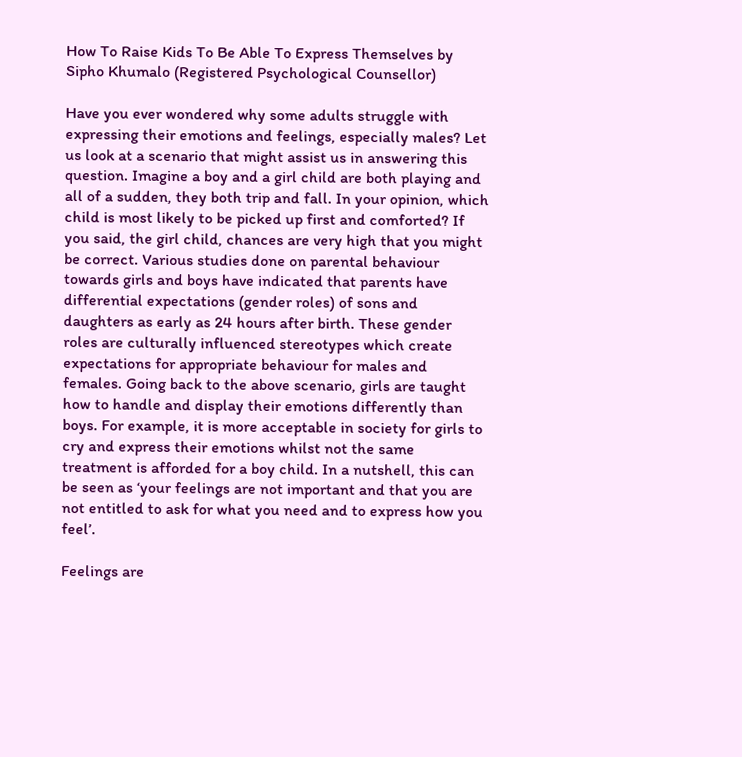How To Raise Kids To Be Able To Express Themselves by Sipho Khumalo (Registered Psychological Counsellor)

Have you ever wondered why some adults struggle with expressing their emotions and feelings, especially males? Let us look at a scenario that might assist us in answering this question. Imagine a boy and a girl child are both playing and all of a sudden, they both trip and fall. In your opinion, which child is most likely to be picked up first and comforted? If you said, the girl child, chances are very high that you might be correct. Various studies done on parental behaviour towards girls and boys have indicated that parents have differential expectations (gender roles) of sons and daughters as early as 24 hours after birth. These gender roles are culturally influenced stereotypes which create expectations for appropriate behaviour for males and females. Going back to the above scenario, girls are taught how to handle and display their emotions differently than boys. For example, it is more acceptable in society for girls to cry and express their emotions whilst not the same treatment is afforded for a boy child. In a nutshell, this can be seen as ‘your feelings are not important and that you are not entitled to ask for what you need and to express how you feel’.

Feelings are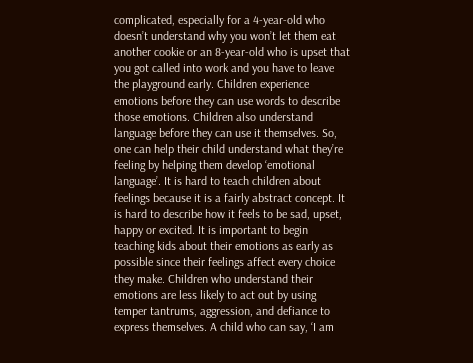complicated, especially for a 4-year-old who doesn’t understand why you won’t let them eat another cookie or an 8-year-old who is upset that you got called into work and you have to leave the playground early. Children experience emotions before they can use words to describe those emotions. Children also understand language before they can use it themselves. So, one can help their child understand what they’re feeling by helping them develop ‘emotional language’. It is hard to teach children about feelings because it is a fairly abstract concept. It is hard to describe how it feels to be sad, upset, happy or excited. It is important to begin teaching kids about their emotions as early as possible since their feelings affect every choice they make. Children who understand their emotions are less likely to act out by using temper tantrums, aggression, and defiance to express themselves. A child who can say, ‘I am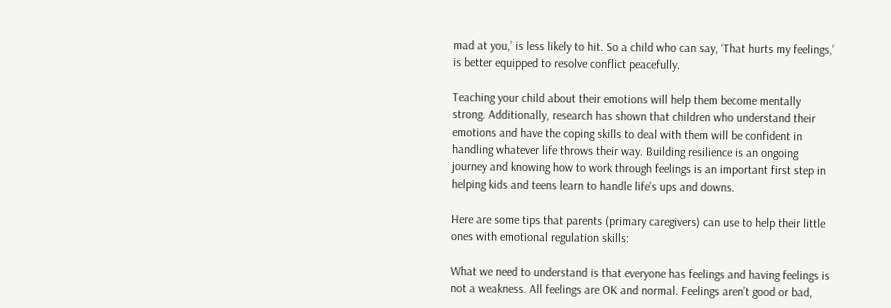mad at you,’ is less likely to hit. So a child who can say, ‘That hurts my feelings,’ is better equipped to resolve conflict peacefully.

Teaching your child about their emotions will help them become mentally strong. Additionally, research has shown that children who understand their emotions and have the coping skills to deal with them will be confident in handling whatever life throws their way. Building resilience is an ongoing journey and knowing how to work through feelings is an important first step in helping kids and teens learn to handle life’s ups and downs.

Here are some tips that parents (primary caregivers) can use to help their little ones with emotional regulation skills:

What we need to understand is that everyone has feelings and having feelings is not a weakness. All feelings are OK and normal. Feelings aren’t good or bad,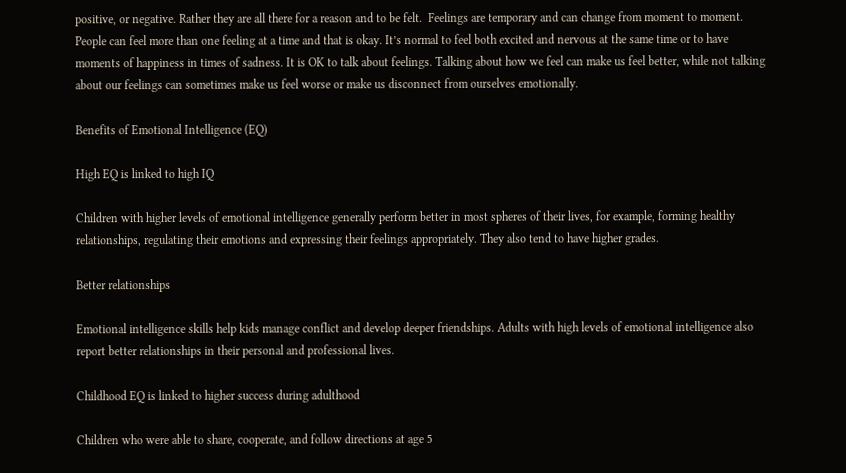positive, or negative. Rather they are all there for a reason and to be felt.  Feelings are temporary and can change from moment to moment. People can feel more than one feeling at a time and that is okay. It’s normal to feel both excited and nervous at the same time or to have moments of happiness in times of sadness. It is OK to talk about feelings. Talking about how we feel can make us feel better, while not talking about our feelings can sometimes make us feel worse or make us disconnect from ourselves emotionally.

Benefits of Emotional Intelligence (EQ)

High EQ is linked to high IQ

Children with higher levels of emotional intelligence generally perform better in most spheres of their lives, for example, forming healthy relationships, regulating their emotions and expressing their feelings appropriately. They also tend to have higher grades.

Better relationships

Emotional intelligence skills help kids manage conflict and develop deeper friendships. Adults with high levels of emotional intelligence also report better relationships in their personal and professional lives.

Childhood EQ is linked to higher success during adulthood

Children who were able to share, cooperate, and follow directions at age 5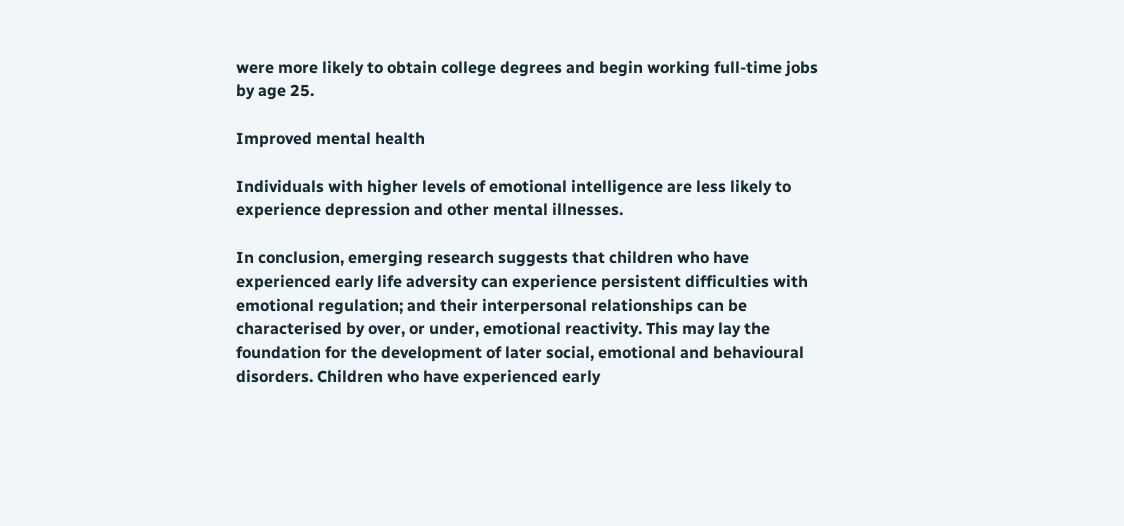were more likely to obtain college degrees and begin working full-time jobs by age 25.

Improved mental health

Individuals with higher levels of emotional intelligence are less likely to experience depression and other mental illnesses.

In conclusion, emerging research suggests that children who have experienced early life adversity can experience persistent difficulties with emotional regulation; and their interpersonal relationships can be characterised by over, or under, emotional reactivity. This may lay the foundation for the development of later social, emotional and behavioural disorders. Children who have experienced early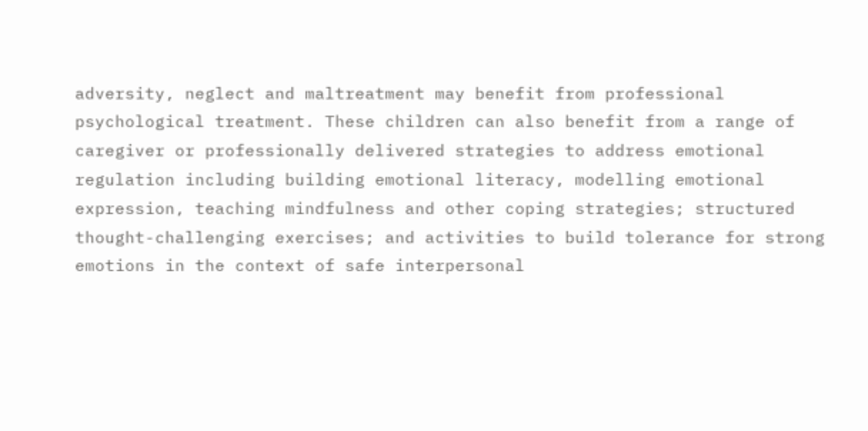adversity, neglect and maltreatment may benefit from professional psychological treatment. These children can also benefit from a range of caregiver or professionally delivered strategies to address emotional regulation including building emotional literacy, modelling emotional expression, teaching mindfulness and other coping strategies; structured thought-challenging exercises; and activities to build tolerance for strong emotions in the context of safe interpersonal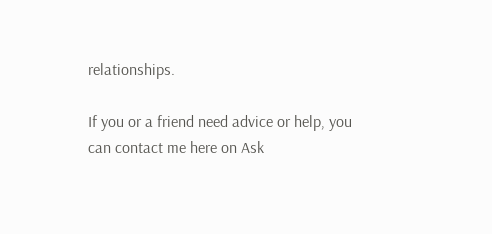relationships.

If you or a friend need advice or help, you can contact me here on Ask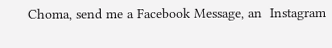Choma, send me a Facebook Message, an  Instagram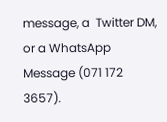message, a  Twitter DM, or a WhatsApp Message (071 172 3657).